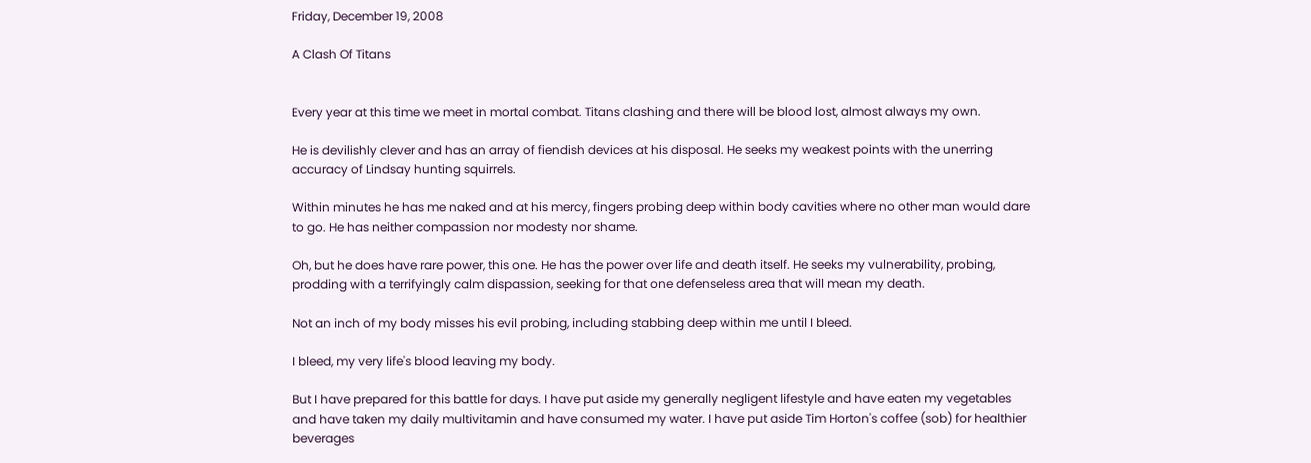Friday, December 19, 2008

A Clash Of Titans


Every year at this time we meet in mortal combat. Titans clashing and there will be blood lost, almost always my own.

He is devilishly clever and has an array of fiendish devices at his disposal. He seeks my weakest points with the unerring accuracy of Lindsay hunting squirrels.

Within minutes he has me naked and at his mercy, fingers probing deep within body cavities where no other man would dare to go. He has neither compassion nor modesty nor shame.

Oh, but he does have rare power, this one. He has the power over life and death itself. He seeks my vulnerability, probing, prodding with a terrifyingly calm dispassion, seeking for that one defenseless area that will mean my death.

Not an inch of my body misses his evil probing, including stabbing deep within me until I bleed.

I bleed, my very life's blood leaving my body.

But I have prepared for this battle for days. I have put aside my generally negligent lifestyle and have eaten my vegetables and have taken my daily multivitamin and have consumed my water. I have put aside Tim Horton's coffee (sob) for healthier beverages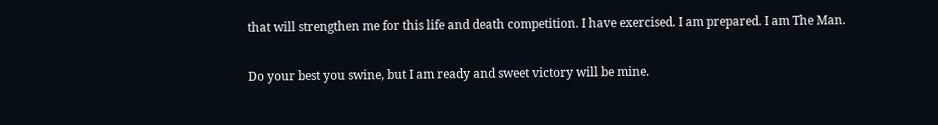that will strengthen me for this life and death competition. I have exercised. I am prepared. I am The Man.

Do your best you swine, but I am ready and sweet victory will be mine.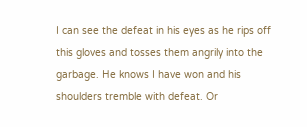I can see the defeat in his eyes as he rips off this gloves and tosses them angrily into the garbage. He knows I have won and his shoulders tremble with defeat. Or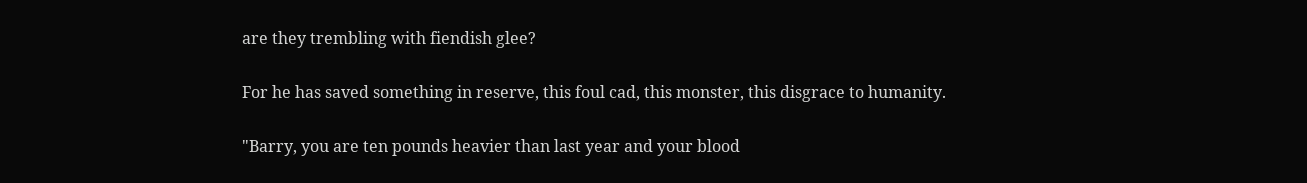are they trembling with fiendish glee?

For he has saved something in reserve, this foul cad, this monster, this disgrace to humanity.

"Barry, you are ten pounds heavier than last year and your blood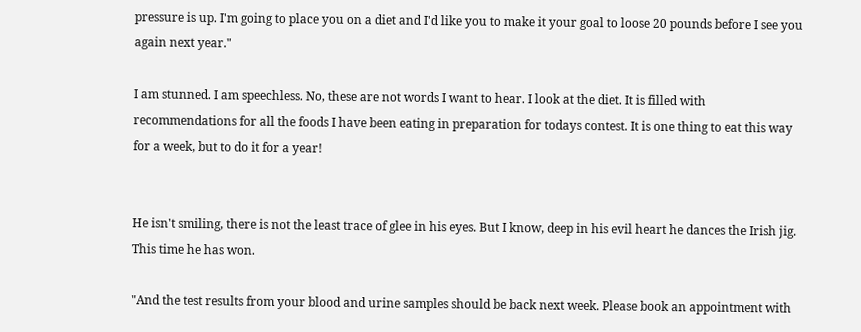pressure is up. I'm going to place you on a diet and I'd like you to make it your goal to loose 20 pounds before I see you again next year."

I am stunned. I am speechless. No, these are not words I want to hear. I look at the diet. It is filled with recommendations for all the foods I have been eating in preparation for todays contest. It is one thing to eat this way for a week, but to do it for a year!


He isn't smiling, there is not the least trace of glee in his eyes. But I know, deep in his evil heart he dances the Irish jig. This time he has won.

"And the test results from your blood and urine samples should be back next week. Please book an appointment with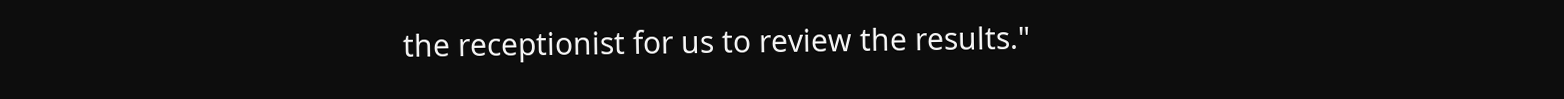the receptionist for us to review the results."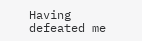Having defeated me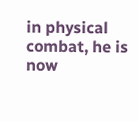in physical combat, he is now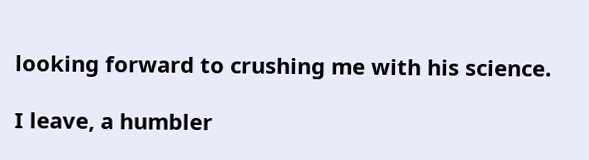looking forward to crushing me with his science.

I leave, a humbler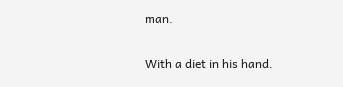man.

With a diet in his hand.